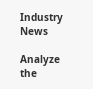Industry News

Analyze the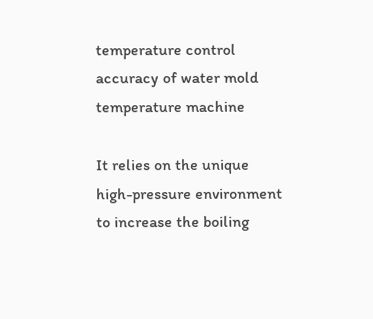temperature control accuracy of water mold temperature machine

It relies on the unique high-pressure environment to increase the boiling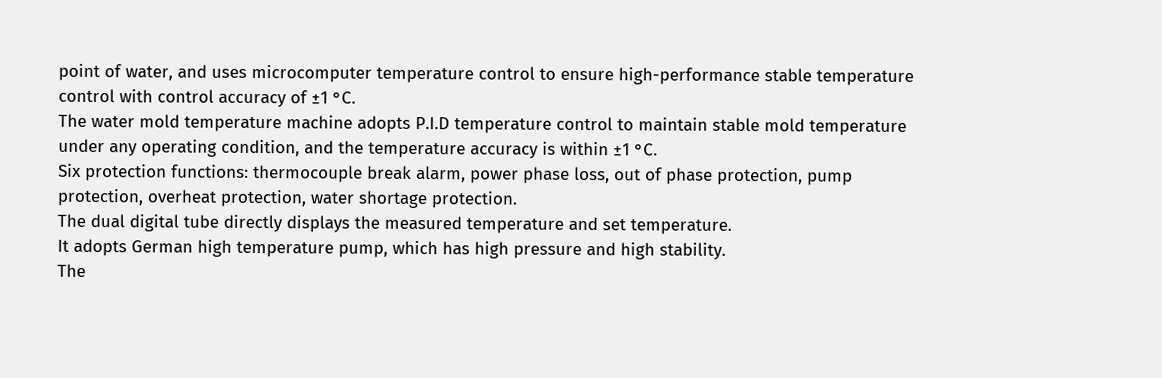point of water, and uses microcomputer temperature control to ensure high-performance stable temperature control with control accuracy of ±1 °C.
The water mold temperature machine adopts P.I.D temperature control to maintain stable mold temperature under any operating condition, and the temperature accuracy is within ±1 °C.
Six protection functions: thermocouple break alarm, power phase loss, out of phase protection, pump protection, overheat protection, water shortage protection.
The dual digital tube directly displays the measured temperature and set temperature.
It adopts German high temperature pump, which has high pressure and high stability.
The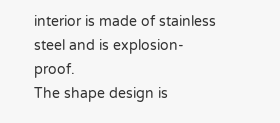interior is made of stainless steel and is explosion-proof.
The shape design is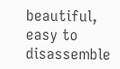beautiful, easy to disassemble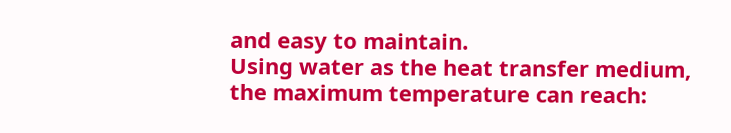and easy to maintain.
Using water as the heat transfer medium, the maximum temperature can reach: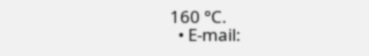160 °C.
  • E-mail: